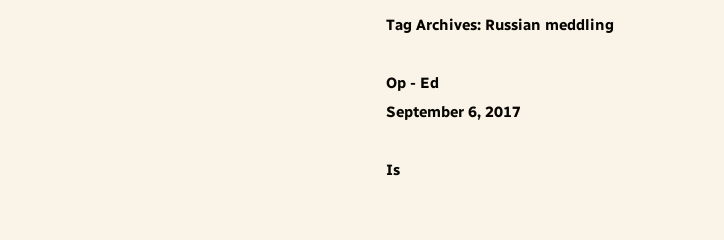Tag Archives: Russian meddling

Op - Ed
September 6, 2017

Is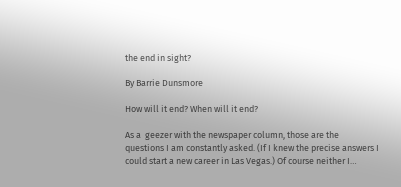the end in sight?

By Barrie Dunsmore

How will it end? When will it end?

As a  geezer with the newspaper column, those are the questions I am constantly asked. (If I knew the precise answers I could start a new career in Las Vegas.) Of course neither I…